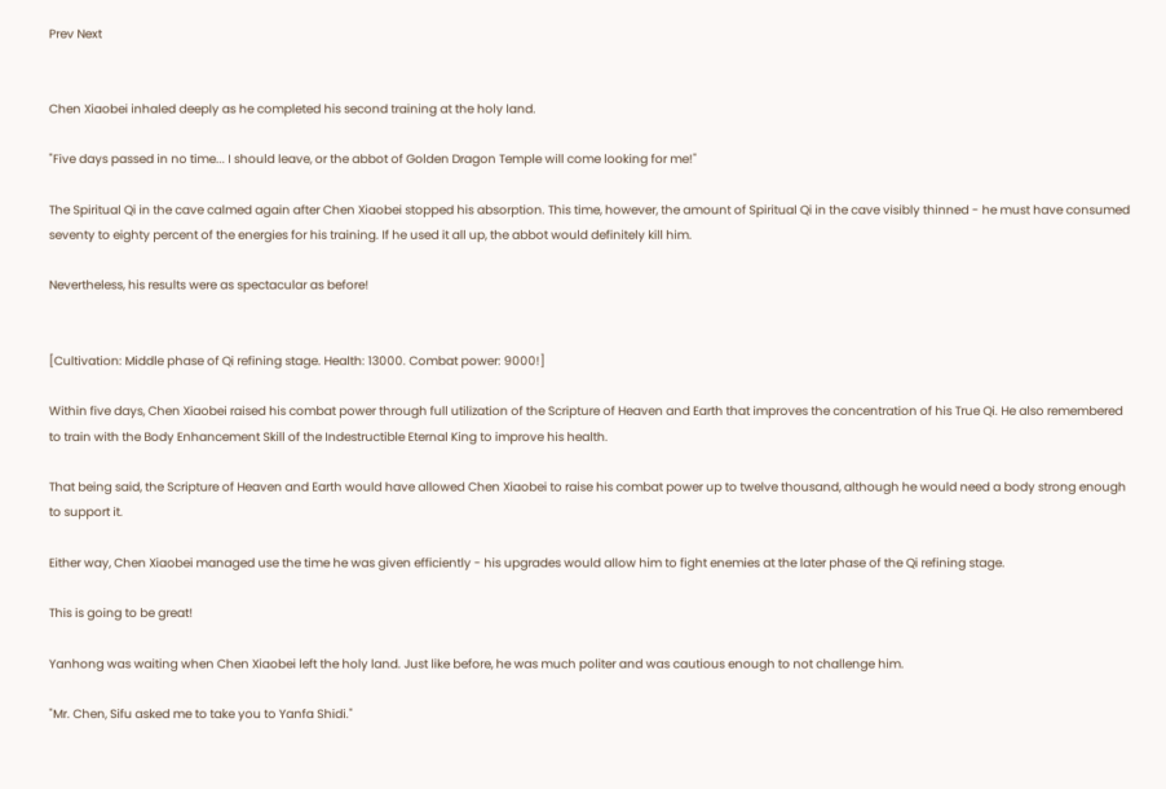Prev Next


Chen Xiaobei inhaled deeply as he completed his second training at the holy land.

"Five days passed in no time... I should leave, or the abbot of Golden Dragon Temple will come looking for me!"

The Spiritual Qi in the cave calmed again after Chen Xiaobei stopped his absorption. This time, however, the amount of Spiritual Qi in the cave visibly thinned - he must have consumed seventy to eighty percent of the energies for his training. If he used it all up, the abbot would definitely kill him.

Nevertheless, his results were as spectacular as before!


[Cultivation: Middle phase of Qi refining stage. Health: 13000. Combat power: 9000!]

Within five days, Chen Xiaobei raised his combat power through full utilization of the Scripture of Heaven and Earth that improves the concentration of his True Qi. He also remembered to train with the Body Enhancement Skill of the Indestructible Eternal King to improve his health.

That being said, the Scripture of Heaven and Earth would have allowed Chen Xiaobei to raise his combat power up to twelve thousand, although he would need a body strong enough to support it.

Either way, Chen Xiaobei managed use the time he was given efficiently - his upgrades would allow him to fight enemies at the later phase of the Qi refining stage.

This is going to be great!

Yanhong was waiting when Chen Xiaobei left the holy land. Just like before, he was much politer and was cautious enough to not challenge him.

"Mr. Chen, Sifu asked me to take you to Yanfa Shidi."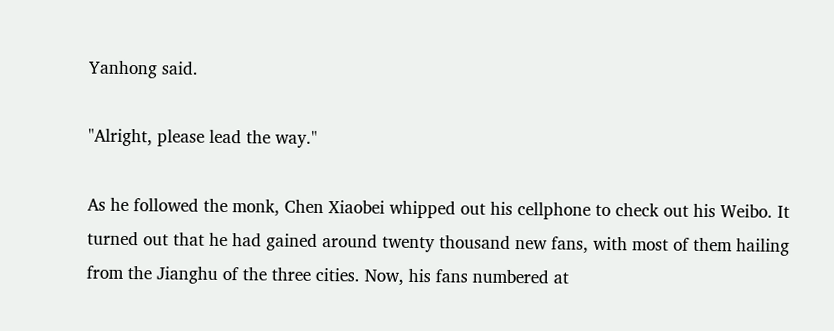Yanhong said.

"Alright, please lead the way."

As he followed the monk, Chen Xiaobei whipped out his cellphone to check out his Weibo. It turned out that he had gained around twenty thousand new fans, with most of them hailing from the Jianghu of the three cities. Now, his fans numbered at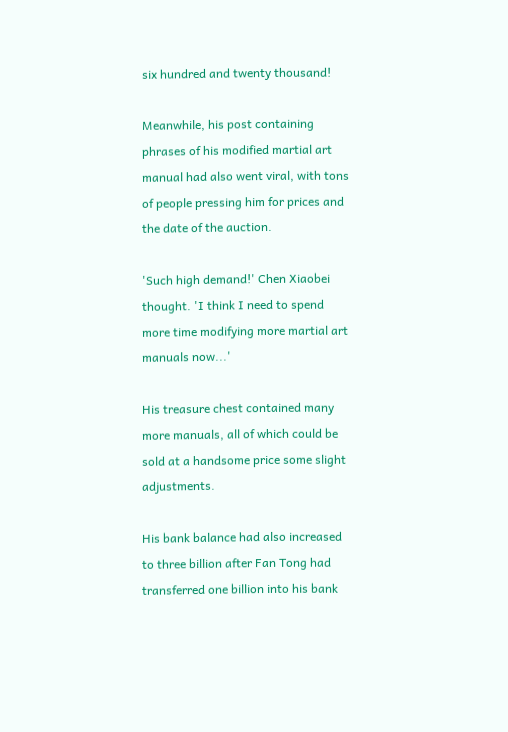six hundred and twenty thousand!

Meanwhile, his post containing phrases of his modified martial art manual had also went viral, with tons of people pressing him for prices and the date of the auction.

'Such high demand!' Chen Xiaobei thought. 'I think I need to spend more time modifying more martial art manuals now...'

His treasure chest contained many more manuals, all of which could be sold at a handsome price some slight adjustments.

His bank balance had also increased to three billion after Fan Tong had transferred one billion into his bank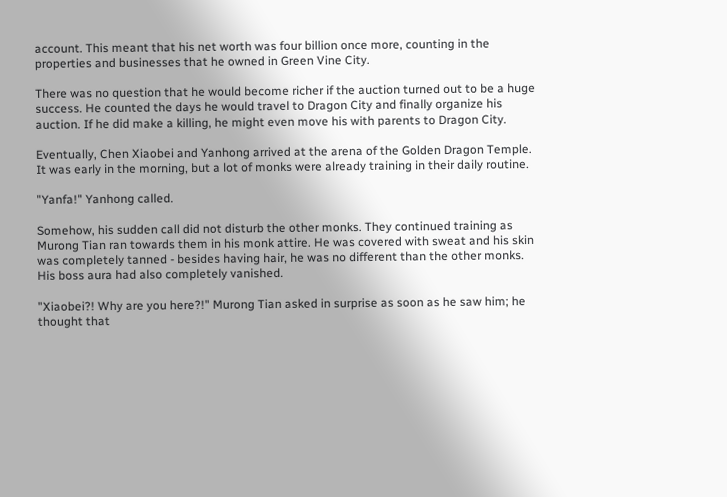account. This meant that his net worth was four billion once more, counting in the properties and businesses that he owned in Green Vine City.

There was no question that he would become richer if the auction turned out to be a huge success. He counted the days he would travel to Dragon City and finally organize his auction. If he did make a killing, he might even move his with parents to Dragon City.

Eventually, Chen Xiaobei and Yanhong arrived at the arena of the Golden Dragon Temple. It was early in the morning, but a lot of monks were already training in their daily routine.

"Yanfa!" Yanhong called.

Somehow, his sudden call did not disturb the other monks. They continued training as Murong Tian ran towards them in his monk attire. He was covered with sweat and his skin was completely tanned - besides having hair, he was no different than the other monks. His boss aura had also completely vanished.

"Xiaobei?! Why are you here?!" Murong Tian asked in surprise as soon as he saw him; he thought that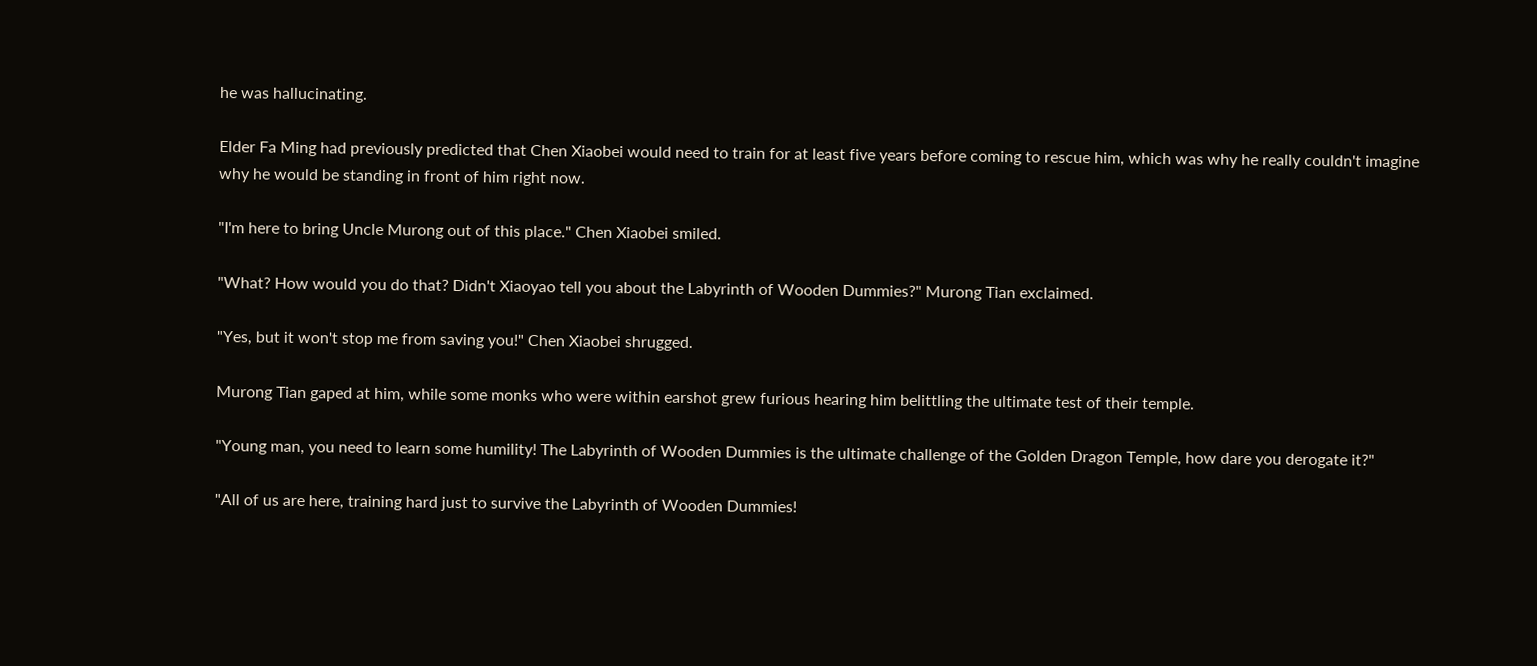he was hallucinating.

Elder Fa Ming had previously predicted that Chen Xiaobei would need to train for at least five years before coming to rescue him, which was why he really couldn't imagine why he would be standing in front of him right now.

"I'm here to bring Uncle Murong out of this place." Chen Xiaobei smiled.

"What? How would you do that? Didn't Xiaoyao tell you about the Labyrinth of Wooden Dummies?" Murong Tian exclaimed.

"Yes, but it won't stop me from saving you!" Chen Xiaobei shrugged.

Murong Tian gaped at him, while some monks who were within earshot grew furious hearing him belittling the ultimate test of their temple.

"Young man, you need to learn some humility! The Labyrinth of Wooden Dummies is the ultimate challenge of the Golden Dragon Temple, how dare you derogate it?"

"All of us are here, training hard just to survive the Labyrinth of Wooden Dummies!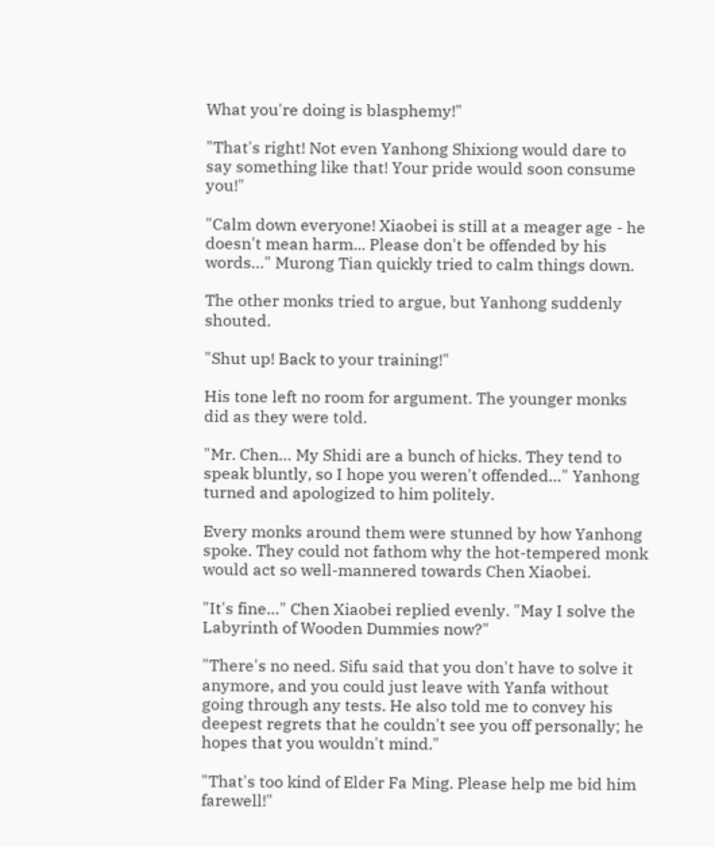What you're doing is blasphemy!"

"That's right! Not even Yanhong Shixiong would dare to say something like that! Your pride would soon consume you!"

"Calm down everyone! Xiaobei is still at a meager age - he doesn't mean harm... Please don't be offended by his words…" Murong Tian quickly tried to calm things down.

The other monks tried to argue, but Yanhong suddenly shouted.

"Shut up! Back to your training!"

His tone left no room for argument. The younger monks did as they were told.

"Mr. Chen… My Shidi are a bunch of hicks. They tend to speak bluntly, so I hope you weren't offended…" Yanhong turned and apologized to him politely.

Every monks around them were stunned by how Yanhong spoke. They could not fathom why the hot-tempered monk would act so well-mannered towards Chen Xiaobei.

"It's fine…" Chen Xiaobei replied evenly. "May I solve the Labyrinth of Wooden Dummies now?"

"There's no need. Sifu said that you don't have to solve it anymore, and you could just leave with Yanfa without going through any tests. He also told me to convey his deepest regrets that he couldn't see you off personally; he hopes that you wouldn't mind."

"That's too kind of Elder Fa Ming. Please help me bid him farewell!"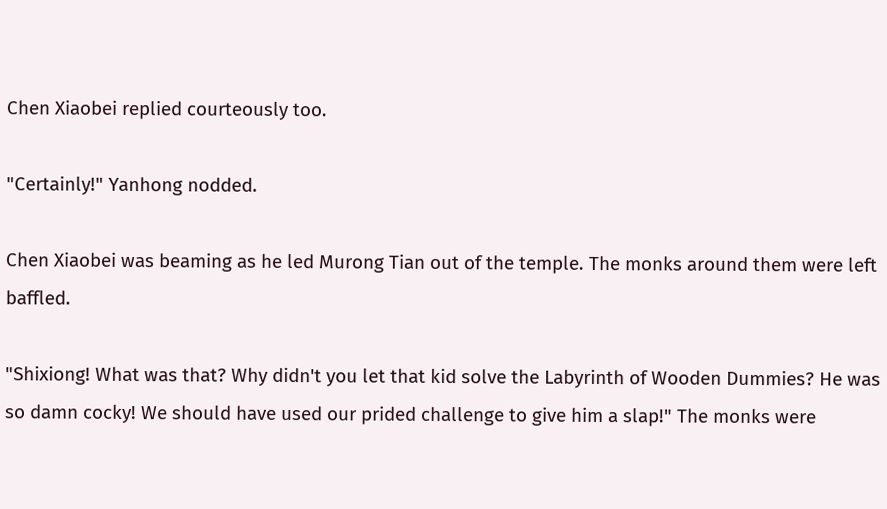Chen Xiaobei replied courteously too.

"Certainly!" Yanhong nodded.

Chen Xiaobei was beaming as he led Murong Tian out of the temple. The monks around them were left baffled.

"Shixiong! What was that? Why didn't you let that kid solve the Labyrinth of Wooden Dummies? He was so damn cocky! We should have used our prided challenge to give him a slap!" The monks were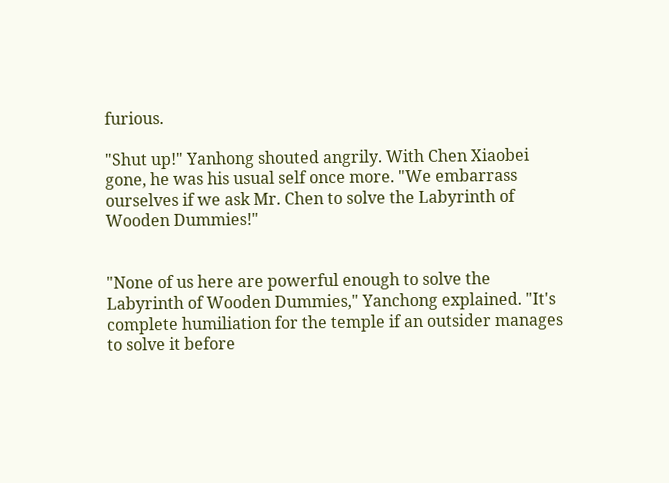furious.

"Shut up!" Yanhong shouted angrily. With Chen Xiaobei gone, he was his usual self once more. "We embarrass ourselves if we ask Mr. Chen to solve the Labyrinth of Wooden Dummies!"


"None of us here are powerful enough to solve the Labyrinth of Wooden Dummies," Yanchong explained. "It's complete humiliation for the temple if an outsider manages to solve it before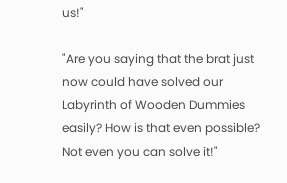us!"

"Are you saying that the brat just now could have solved our Labyrinth of Wooden Dummies easily? How is that even possible? Not even you can solve it!"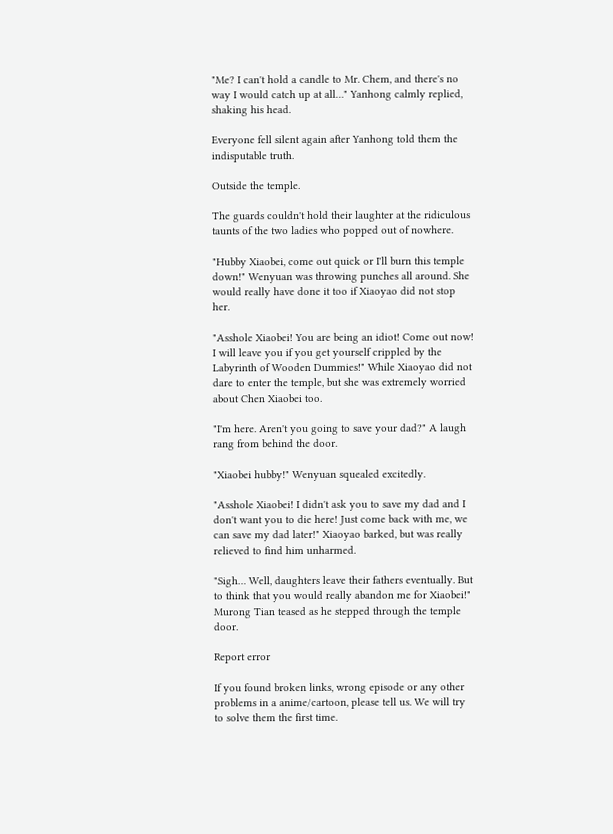"Me? I can't hold a candle to Mr. Chem, and there's no way I would catch up at all…" Yanhong calmly replied, shaking his head.

Everyone fell silent again after Yanhong told them the indisputable truth.

Outside the temple.

The guards couldn't hold their laughter at the ridiculous taunts of the two ladies who popped out of nowhere.

"Hubby Xiaobei, come out quick or I'll burn this temple down!" Wenyuan was throwing punches all around. She would really have done it too if Xiaoyao did not stop her.

"Asshole Xiaobei! You are being an idiot! Come out now! I will leave you if you get yourself crippled by the Labyrinth of Wooden Dummies!" While Xiaoyao did not dare to enter the temple, but she was extremely worried about Chen Xiaobei too.

"I'm here. Aren't you going to save your dad?" A laugh rang from behind the door.

"Xiaobei hubby!" Wenyuan squealed excitedly.

"Asshole Xiaobei! I didn't ask you to save my dad and I don't want you to die here! Just come back with me, we can save my dad later!" Xiaoyao barked, but was really relieved to find him unharmed.

"Sigh… Well, daughters leave their fathers eventually. But to think that you would really abandon me for Xiaobei!" Murong Tian teased as he stepped through the temple door.

Report error

If you found broken links, wrong episode or any other problems in a anime/cartoon, please tell us. We will try to solve them the first time.